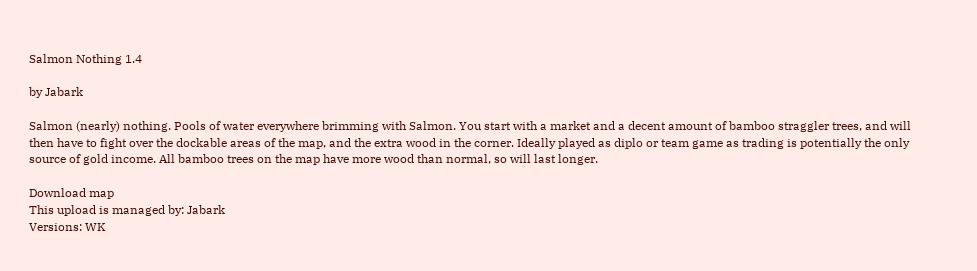Salmon Nothing 1.4

by Jabark

Salmon (nearly) nothing. Pools of water everywhere brimming with Salmon. You start with a market and a decent amount of bamboo straggler trees, and will then have to fight over the dockable areas of the map, and the extra wood in the corner. Ideally played as diplo or team game as trading is potentially the only source of gold income. All bamboo trees on the map have more wood than normal, so will last longer.

Download map
This upload is managed by: Jabark
Versions: WK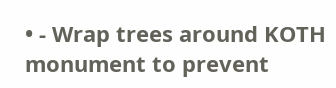• - Wrap trees around KOTH monument to prevent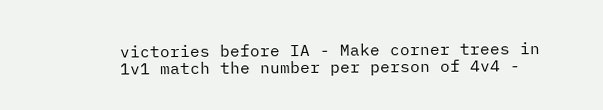victories before IA - Make corner trees in 1v1 match the number per person of 4v4 -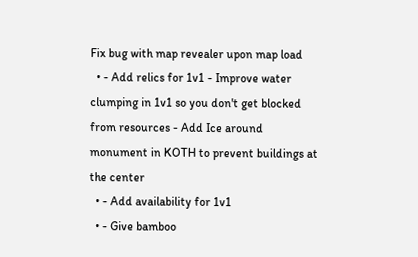Fix bug with map revealer upon map load
  • - Add relics for 1v1 - Improve water clumping in 1v1 so you don't get blocked from resources - Add Ice around monument in KOTH to prevent buildings at the center
  • - Add availability for 1v1
  • - Give bamboo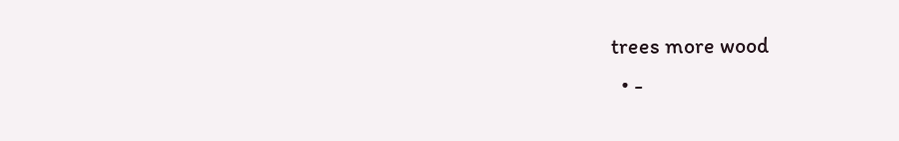trees more wood
  • -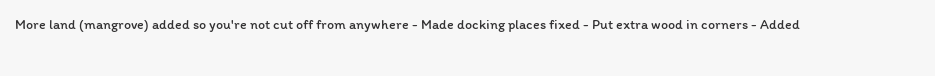More land (mangrove) added so you're not cut off from anywhere - Made docking places fixed - Put extra wood in corners - Added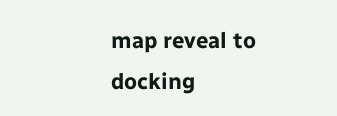map reveal to docking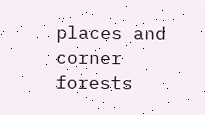places and corner forests